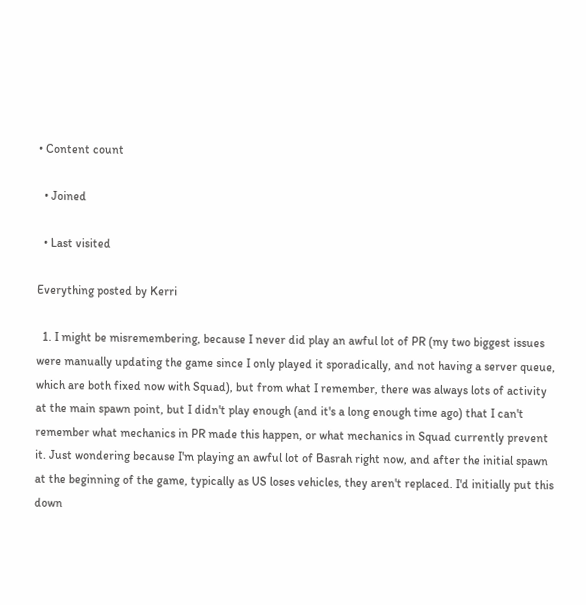• Content count

  • Joined

  • Last visited

Everything posted by Kerri

  1. I might be misremembering, because I never did play an awful lot of PR (my two biggest issues were manually updating the game since I only played it sporadically, and not having a server queue, which are both fixed now with Squad), but from what I remember, there was always lots of activity at the main spawn point, but I didn't play enough (and it's a long enough time ago) that I can't remember what mechanics in PR made this happen, or what mechanics in Squad currently prevent it. Just wondering because I'm playing an awful lot of Basrah right now, and after the initial spawn at the beginning of the game, typically as US loses vehicles, they aren't replaced. I'd initially put this down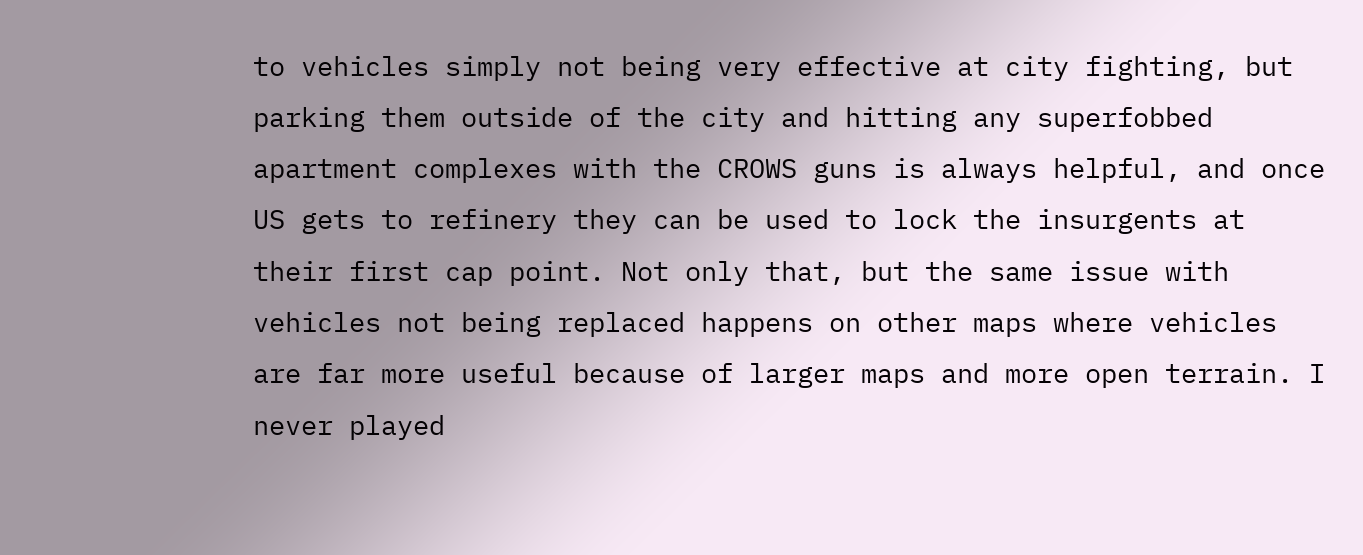to vehicles simply not being very effective at city fighting, but parking them outside of the city and hitting any superfobbed apartment complexes with the CROWS guns is always helpful, and once US gets to refinery they can be used to lock the insurgents at their first cap point. Not only that, but the same issue with vehicles not being replaced happens on other maps where vehicles are far more useful because of larger maps and more open terrain. I never played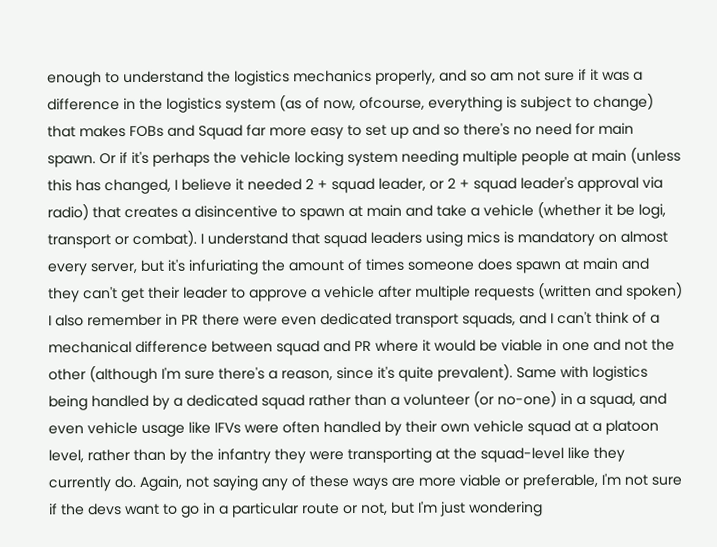enough to understand the logistics mechanics properly, and so am not sure if it was a difference in the logistics system (as of now, ofcourse, everything is subject to change) that makes FOBs and Squad far more easy to set up and so there's no need for main spawn. Or if it's perhaps the vehicle locking system needing multiple people at main (unless this has changed, I believe it needed 2 + squad leader, or 2 + squad leader's approval via radio) that creates a disincentive to spawn at main and take a vehicle (whether it be logi, transport or combat). I understand that squad leaders using mics is mandatory on almost every server, but it's infuriating the amount of times someone does spawn at main and they can't get their leader to approve a vehicle after multiple requests (written and spoken) I also remember in PR there were even dedicated transport squads, and I can't think of a mechanical difference between squad and PR where it would be viable in one and not the other (although I'm sure there's a reason, since it's quite prevalent). Same with logistics being handled by a dedicated squad rather than a volunteer (or no-one) in a squad, and even vehicle usage like IFVs were often handled by their own vehicle squad at a platoon level, rather than by the infantry they were transporting at the squad-level like they currently do. Again, not saying any of these ways are more viable or preferable, I'm not sure if the devs want to go in a particular route or not, but I'm just wondering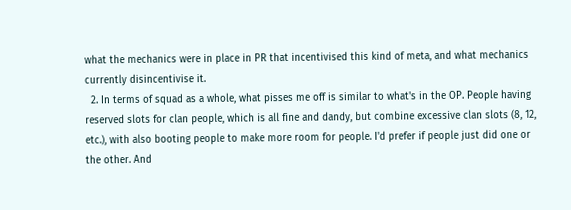what the mechanics were in place in PR that incentivised this kind of meta, and what mechanics currently disincentivise it.
  2. In terms of squad as a whole, what pisses me off is similar to what's in the OP. People having reserved slots for clan people, which is all fine and dandy, but combine excessive clan slots (8, 12, etc.), with also booting people to make more room for people. I'd prefer if people just did one or the other. And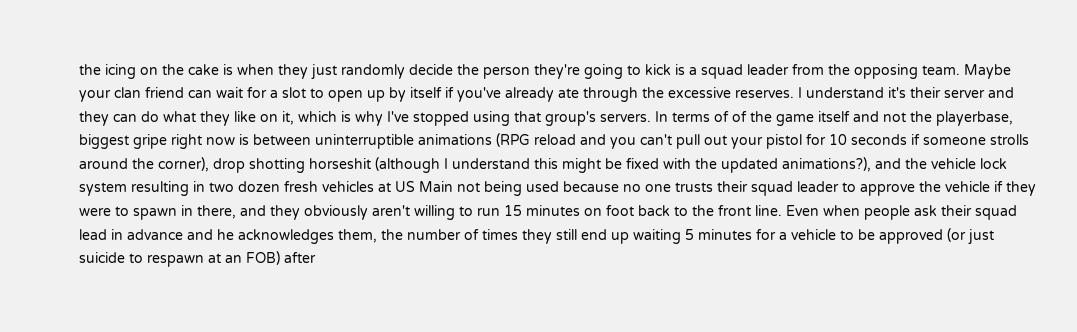the icing on the cake is when they just randomly decide the person they're going to kick is a squad leader from the opposing team. Maybe your clan friend can wait for a slot to open up by itself if you've already ate through the excessive reserves. I understand it's their server and they can do what they like on it, which is why I've stopped using that group's servers. In terms of of the game itself and not the playerbase, biggest gripe right now is between uninterruptible animations (RPG reload and you can't pull out your pistol for 10 seconds if someone strolls around the corner), drop shotting horseshit (although I understand this might be fixed with the updated animations?), and the vehicle lock system resulting in two dozen fresh vehicles at US Main not being used because no one trusts their squad leader to approve the vehicle if they were to spawn in there, and they obviously aren't willing to run 15 minutes on foot back to the front line. Even when people ask their squad lead in advance and he acknowledges them, the number of times they still end up waiting 5 minutes for a vehicle to be approved (or just suicide to respawn at an FOB) after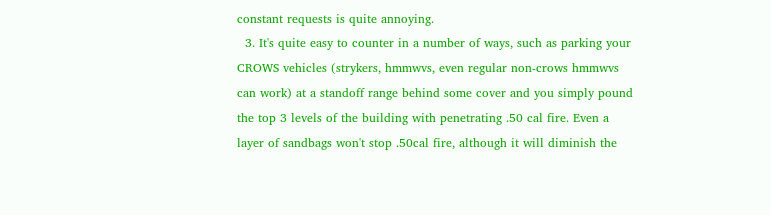constant requests is quite annoying.
  3. It's quite easy to counter in a number of ways, such as parking your CROWS vehicles (strykers, hmmwvs, even regular non-crows hmmwvs can work) at a standoff range behind some cover and you simply pound the top 3 levels of the building with penetrating .50 cal fire. Even a layer of sandbags won't stop .50cal fire, although it will diminish the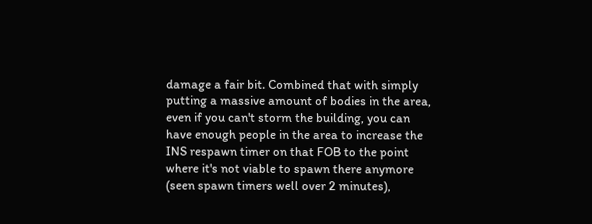damage a fair bit. Combined that with simply putting a massive amount of bodies in the area, even if you can't storm the building, you can have enough people in the area to increase the INS respawn timer on that FOB to the point where it's not viable to spawn there anymore (seen spawn timers well over 2 minutes),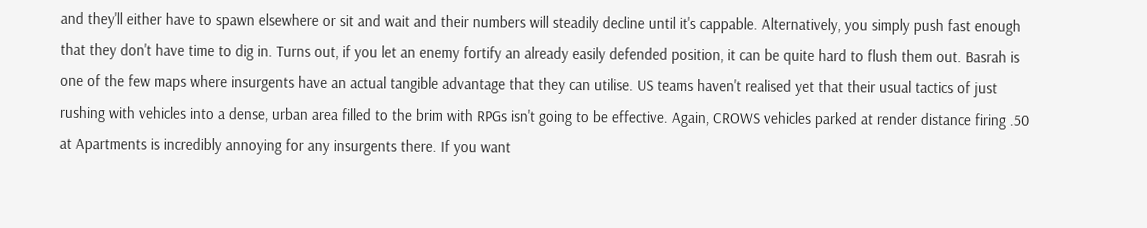and they'll either have to spawn elsewhere or sit and wait and their numbers will steadily decline until it's cappable. Alternatively, you simply push fast enough that they don't have time to dig in. Turns out, if you let an enemy fortify an already easily defended position, it can be quite hard to flush them out. Basrah is one of the few maps where insurgents have an actual tangible advantage that they can utilise. US teams haven't realised yet that their usual tactics of just rushing with vehicles into a dense, urban area filled to the brim with RPGs isn't going to be effective. Again, CROWS vehicles parked at render distance firing .50 at Apartments is incredibly annoying for any insurgents there. If you want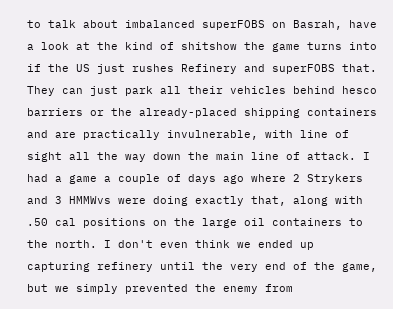to talk about imbalanced superFOBS on Basrah, have a look at the kind of shitshow the game turns into if the US just rushes Refinery and superFOBS that. They can just park all their vehicles behind hesco barriers or the already-placed shipping containers and are practically invulnerable, with line of sight all the way down the main line of attack. I had a game a couple of days ago where 2 Strykers and 3 HMMWvs were doing exactly that, along with .50 cal positions on the large oil containers to the north. I don't even think we ended up capturing refinery until the very end of the game, but we simply prevented the enemy from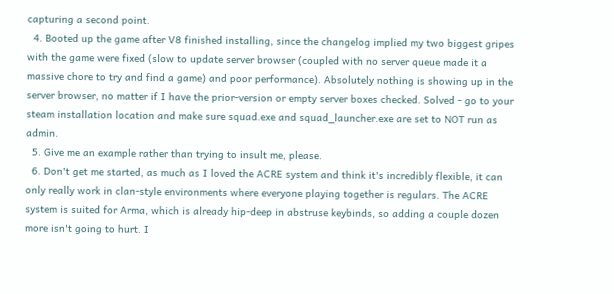capturing a second point.
  4. Booted up the game after V8 finished installing, since the changelog implied my two biggest gripes with the game were fixed (slow to update server browser (coupled with no server queue made it a massive chore to try and find a game) and poor performance). Absolutely nothing is showing up in the server browser, no matter if I have the prior-version or empty server boxes checked. Solved - go to your steam installation location and make sure squad.exe and squad_launcher.exe are set to NOT run as admin.
  5. Give me an example rather than trying to insult me, please.
  6. Don't get me started, as much as I loved the ACRE system and think it's incredibly flexible, it can only really work in clan-style environments where everyone playing together is regulars. The ACRE system is suited for Arma, which is already hip-deep in abstruse keybinds, so adding a couple dozen more isn't going to hurt. I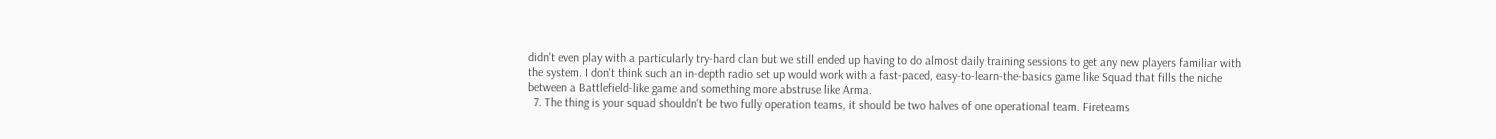didn't even play with a particularly try-hard clan but we still ended up having to do almost daily training sessions to get any new players familiar with the system. I don't think such an in-depth radio set up would work with a fast-paced, easy-to-learn-the-basics game like Squad that fills the niche between a Battlefield-like game and something more abstruse like Arma.
  7. The thing is your squad shouldn't be two fully operation teams, it should be two halves of one operational team. Fireteams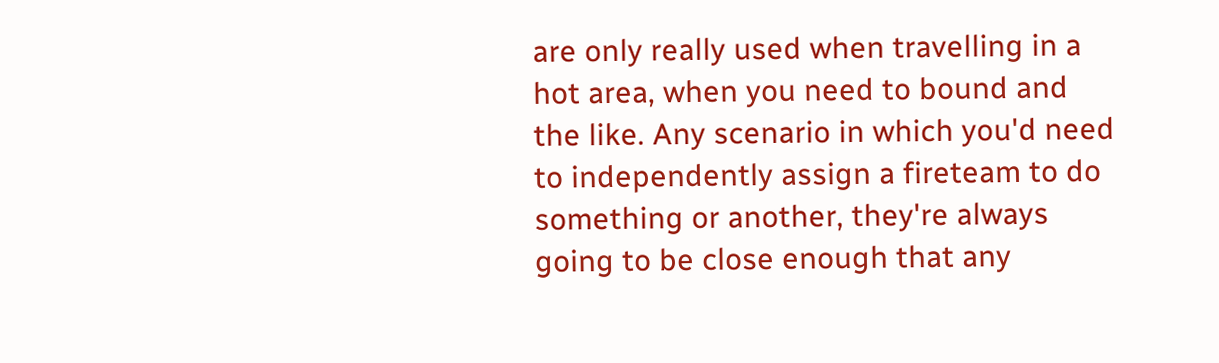are only really used when travelling in a hot area, when you need to bound and the like. Any scenario in which you'd need to independently assign a fireteam to do something or another, they're always going to be close enough that any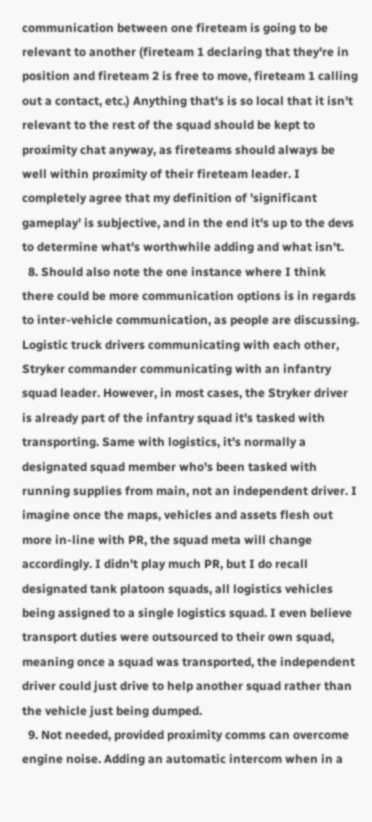communication between one fireteam is going to be relevant to another (fireteam 1 declaring that they're in position and fireteam 2 is free to move, fireteam 1 calling out a contact, etc.) Anything that's is so local that it isn't relevant to the rest of the squad should be kept to proximity chat anyway, as fireteams should always be well within proximity of their fireteam leader. I completely agree that my definition of 'significant gameplay' is subjective, and in the end it's up to the devs to determine what's worthwhile adding and what isn't.
  8. Should also note the one instance where I think there could be more communication options is in regards to inter-vehicle communication, as people are discussing. Logistic truck drivers communicating with each other, Stryker commander communicating with an infantry squad leader. However, in most cases, the Stryker driver is already part of the infantry squad it's tasked with transporting. Same with logistics, it's normally a designated squad member who's been tasked with running supplies from main, not an independent driver. I imagine once the maps, vehicles and assets flesh out more in-line with PR, the squad meta will change accordingly. I didn't play much PR, but I do recall designated tank platoon squads, all logistics vehicles being assigned to a single logistics squad. I even believe transport duties were outsourced to their own squad, meaning once a squad was transported, the independent driver could just drive to help another squad rather than the vehicle just being dumped.
  9. Not needed, provided proximity comms can overcome engine noise. Adding an automatic intercom when in a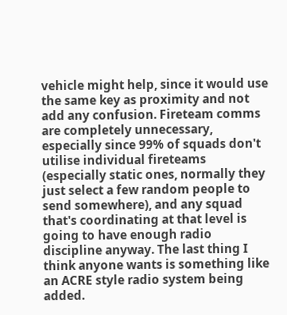vehicle might help, since it would use the same key as proximity and not add any confusion. Fireteam comms are completely unnecessary, especially since 99% of squads don't utilise individual fireteams (especially static ones, normally they just select a few random people to send somewhere), and any squad that's coordinating at that level is going to have enough radio discipline anyway. The last thing I think anyone wants is something like an ACRE style radio system being added.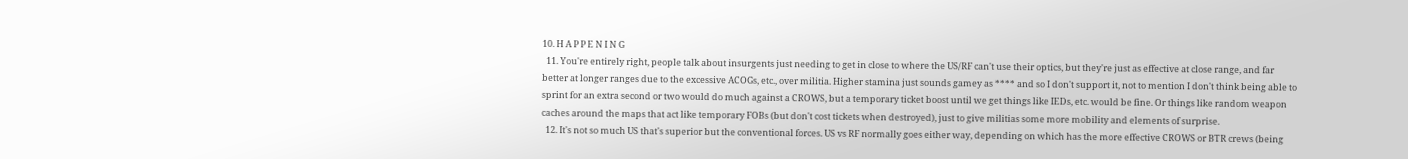10. H A P P E N I N G
  11. You're entirely right, people talk about insurgents just needing to get in close to where the US/RF can't use their optics, but they're just as effective at close range, and far better at longer ranges due to the excessive ACOGs, etc., over militia. Higher stamina just sounds gamey as **** and so I don't support it, not to mention I don't think being able to sprint for an extra second or two would do much against a CROWS, but a temporary ticket boost until we get things like IEDs, etc. would be fine. Or things like random weapon caches around the maps that act like temporary FOBs (but don't cost tickets when destroyed), just to give militias some more mobility and elements of surprise.
  12. It's not so much US that's superior but the conventional forces. US vs RF normally goes either way, depending on which has the more effective CROWS or BTR crews (being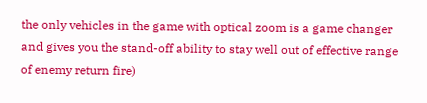the only vehicles in the game with optical zoom is a game changer and gives you the stand-off ability to stay well out of effective range of enemy return fire)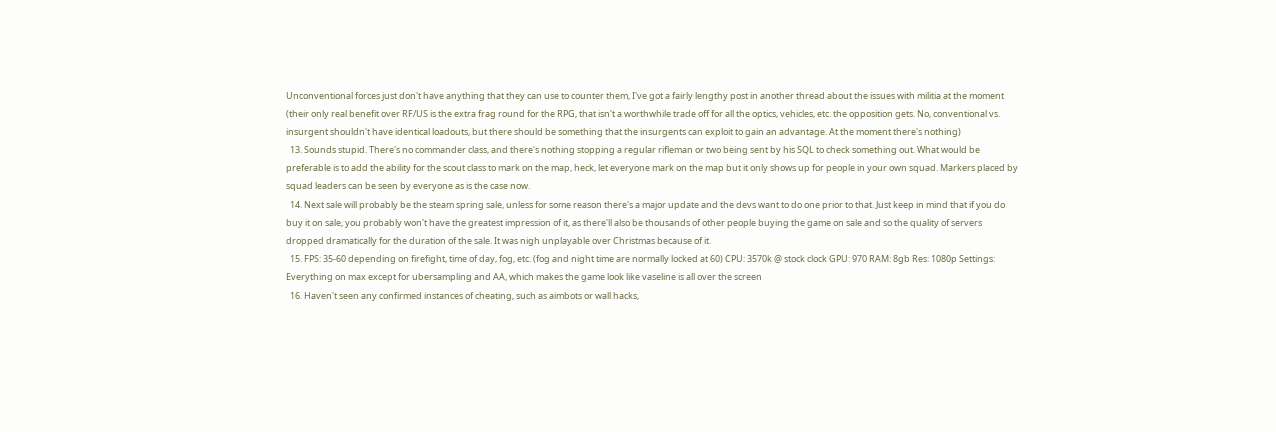Unconventional forces just don't have anything that they can use to counter them, I've got a fairly lengthy post in another thread about the issues with militia at the moment (their only real benefit over RF/US is the extra frag round for the RPG, that isn't a worthwhile trade off for all the optics, vehicles, etc. the opposition gets. No, conventional vs. insurgent shouldn't have identical loadouts, but there should be something that the insurgents can exploit to gain an advantage. At the moment there's nothing)
  13. Sounds stupid. There's no commander class, and there's nothing stopping a regular rifleman or two being sent by his SQL to check something out. What would be preferable is to add the ability for the scout class to mark on the map, heck, let everyone mark on the map but it only shows up for people in your own squad. Markers placed by squad leaders can be seen by everyone as is the case now.
  14. Next sale will probably be the steam spring sale, unless for some reason there's a major update and the devs want to do one prior to that. Just keep in mind that if you do buy it on sale, you probably won't have the greatest impression of it, as there'll also be thousands of other people buying the game on sale and so the quality of servers dropped dramatically for the duration of the sale. It was nigh unplayable over Christmas because of it.
  15. FPS: 35-60 depending on firefight, time of day, fog, etc. (fog and night time are normally locked at 60) CPU: 3570k @ stock clock GPU: 970 RAM: 8gb Res: 1080p Settings: Everything on max except for ubersampling and AA, which makes the game look like vaseline is all over the screen
  16. Haven't seen any confirmed instances of cheating, such as aimbots or wall hacks,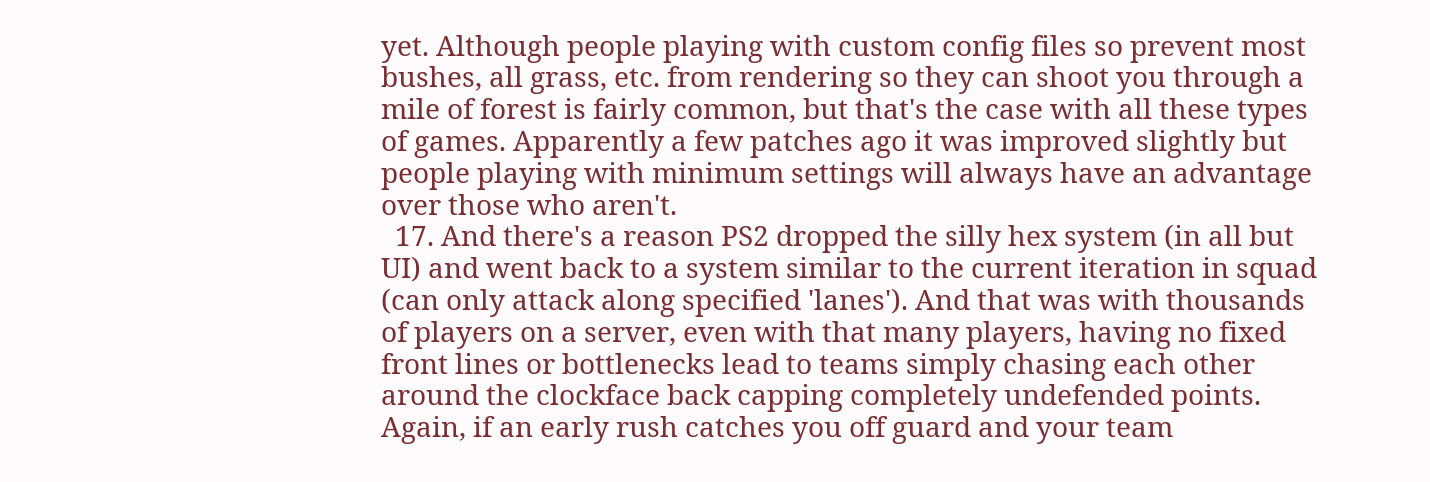yet. Although people playing with custom config files so prevent most bushes, all grass, etc. from rendering so they can shoot you through a mile of forest is fairly common, but that's the case with all these types of games. Apparently a few patches ago it was improved slightly but people playing with minimum settings will always have an advantage over those who aren't.
  17. And there's a reason PS2 dropped the silly hex system (in all but UI) and went back to a system similar to the current iteration in squad (can only attack along specified 'lanes'). And that was with thousands of players on a server, even with that many players, having no fixed front lines or bottlenecks lead to teams simply chasing each other around the clockface back capping completely undefended points. Again, if an early rush catches you off guard and your team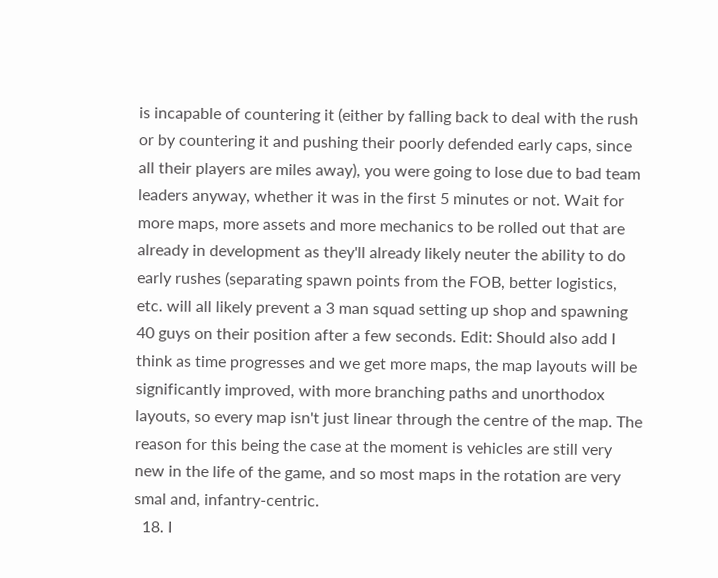is incapable of countering it (either by falling back to deal with the rush or by countering it and pushing their poorly defended early caps, since all their players are miles away), you were going to lose due to bad team leaders anyway, whether it was in the first 5 minutes or not. Wait for more maps, more assets and more mechanics to be rolled out that are already in development as they'll already likely neuter the ability to do early rushes (separating spawn points from the FOB, better logistics, etc. will all likely prevent a 3 man squad setting up shop and spawning 40 guys on their position after a few seconds. Edit: Should also add I think as time progresses and we get more maps, the map layouts will be significantly improved, with more branching paths and unorthodox layouts, so every map isn't just linear through the centre of the map. The reason for this being the case at the moment is vehicles are still very new in the life of the game, and so most maps in the rotation are very smal and, infantry-centric.
  18. I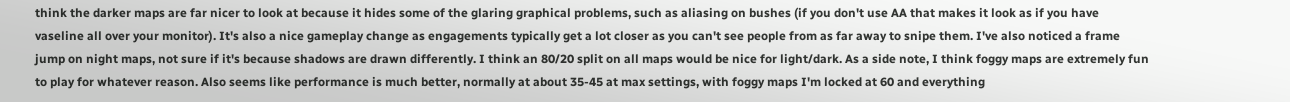think the darker maps are far nicer to look at because it hides some of the glaring graphical problems, such as aliasing on bushes (if you don't use AA that makes it look as if you have vaseline all over your monitor). It's also a nice gameplay change as engagements typically get a lot closer as you can't see people from as far away to snipe them. I've also noticed a frame jump on night maps, not sure if it's because shadows are drawn differently. I think an 80/20 split on all maps would be nice for light/dark. As a side note, I think foggy maps are extremely fun to play for whatever reason. Also seems like performance is much better, normally at about 35-45 at max settings, with foggy maps I'm locked at 60 and everything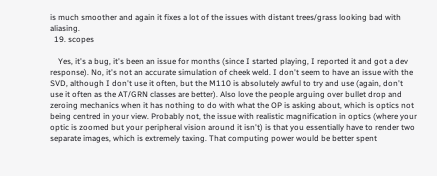is much smoother and again it fixes a lot of the issues with distant trees/grass looking bad with aliasing.
  19. scopes

    Yes, it's a bug, it's been an issue for months (since I started playing, I reported it and got a dev response). No, it's not an accurate simulation of cheek weld. I don't seem to have an issue with the SVD, although I don't use it often, but the M110 is absolutely awful to try and use (again, don't use it often as the AT/GRN classes are better). Also love the people arguing over bullet drop and zeroing mechanics when it has nothing to do with what the OP is asking about, which is optics not being centred in your view. Probably not, the issue with realistic magnification in optics (where your optic is zoomed but your peripheral vision around it isn't) is that you essentially have to render two separate images, which is extremely taxing. That computing power would be better spent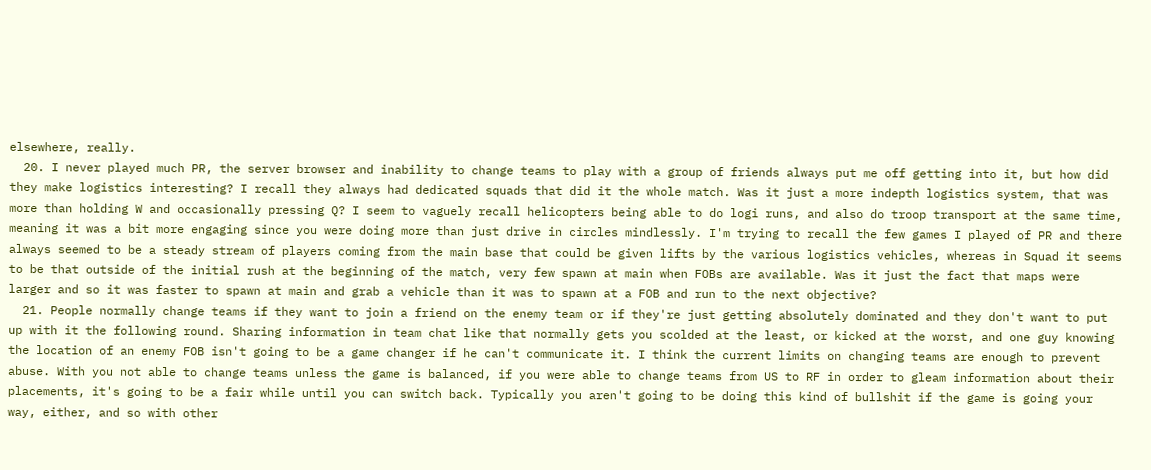elsewhere, really.
  20. I never played much PR, the server browser and inability to change teams to play with a group of friends always put me off getting into it, but how did they make logistics interesting? I recall they always had dedicated squads that did it the whole match. Was it just a more indepth logistics system, that was more than holding W and occasionally pressing Q? I seem to vaguely recall helicopters being able to do logi runs, and also do troop transport at the same time, meaning it was a bit more engaging since you were doing more than just drive in circles mindlessly. I'm trying to recall the few games I played of PR and there always seemed to be a steady stream of players coming from the main base that could be given lifts by the various logistics vehicles, whereas in Squad it seems to be that outside of the initial rush at the beginning of the match, very few spawn at main when FOBs are available. Was it just the fact that maps were larger and so it was faster to spawn at main and grab a vehicle than it was to spawn at a FOB and run to the next objective?
  21. People normally change teams if they want to join a friend on the enemy team or if they're just getting absolutely dominated and they don't want to put up with it the following round. Sharing information in team chat like that normally gets you scolded at the least, or kicked at the worst, and one guy knowing the location of an enemy FOB isn't going to be a game changer if he can't communicate it. I think the current limits on changing teams are enough to prevent abuse. With you not able to change teams unless the game is balanced, if you were able to change teams from US to RF in order to gleam information about their placements, it's going to be a fair while until you can switch back. Typically you aren't going to be doing this kind of bullshit if the game is going your way, either, and so with other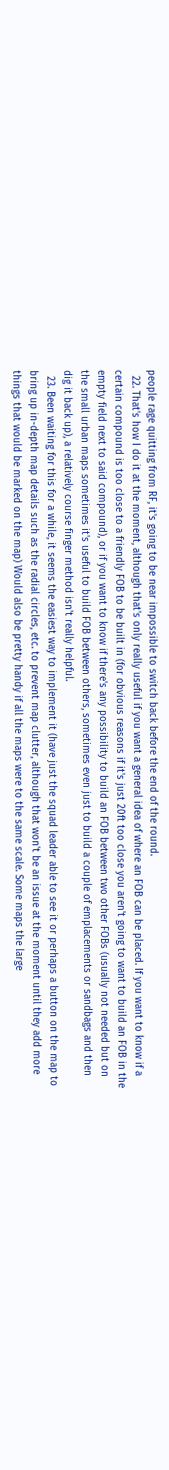people rage quitting from RF, it's going to be near impossible to switch back before the end of the round.
  22. That's how I do it at the moment, although that's only really useful if you want a general idea of where an FOB can be placed. If you want to know if a certain compound is too close to a friendly FOB to be built in (for obvious reasons if it's just 20ft too close you aren't going to want to build an FOB in the empty field next to said compound), or if you want to know if there's any possibility to build an FOB between two other FOBs (usually not needed but on the small urban maps sometimes it's useful to build FOB between others, sometimes even just to build a couple of emplacements or sandbags and then dig it back up), a relatively course finger method isn't really helpful.
  23. Been waiting for this for a while, it seems the easiest way to implement it (have just the squad leader able to see it or perhaps a button on the map to bring up in-depth map details such as the radial circles, etc. to prevent map clutter, although that won't be an issue at the moment until they add more things that would be marked on the map) Would also be pretty handy if all the maps were to the same scale. Some maps the large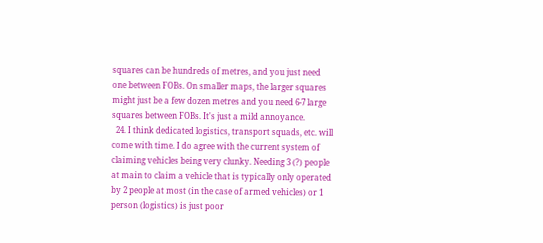squares can be hundreds of metres, and you just need one between FOBs. On smaller maps, the larger squares might just be a few dozen metres and you need 6-7 large squares between FOBs. It's just a mild annoyance.
  24. I think dedicated logistics, transport squads, etc. will come with time. I do agree with the current system of claiming vehicles being very clunky. Needing 3 (?) people at main to claim a vehicle that is typically only operated by 2 people at most (in the case of armed vehicles) or 1 person (logistics) is just poor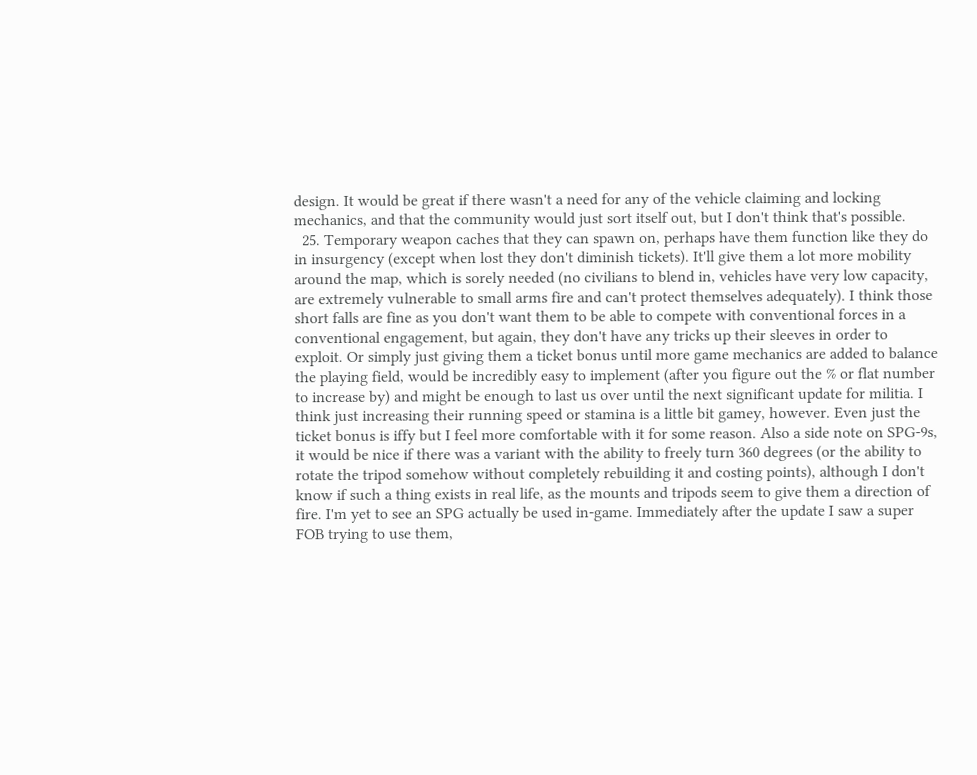design. It would be great if there wasn't a need for any of the vehicle claiming and locking mechanics, and that the community would just sort itself out, but I don't think that's possible.
  25. Temporary weapon caches that they can spawn on, perhaps have them function like they do in insurgency (except when lost they don't diminish tickets). It'll give them a lot more mobility around the map, which is sorely needed (no civilians to blend in, vehicles have very low capacity, are extremely vulnerable to small arms fire and can't protect themselves adequately). I think those short falls are fine as you don't want them to be able to compete with conventional forces in a conventional engagement, but again, they don't have any tricks up their sleeves in order to exploit. Or simply just giving them a ticket bonus until more game mechanics are added to balance the playing field, would be incredibly easy to implement (after you figure out the % or flat number to increase by) and might be enough to last us over until the next significant update for militia. I think just increasing their running speed or stamina is a little bit gamey, however. Even just the ticket bonus is iffy but I feel more comfortable with it for some reason. Also a side note on SPG-9s, it would be nice if there was a variant with the ability to freely turn 360 degrees (or the ability to rotate the tripod somehow without completely rebuilding it and costing points), although I don't know if such a thing exists in real life, as the mounts and tripods seem to give them a direction of fire. I'm yet to see an SPG actually be used in-game. Immediately after the update I saw a super FOB trying to use them,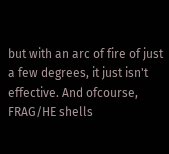but with an arc of fire of just a few degrees, it just isn't effective. And ofcourse, FRAG/HE shells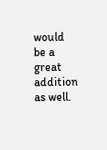would be a great addition as well.